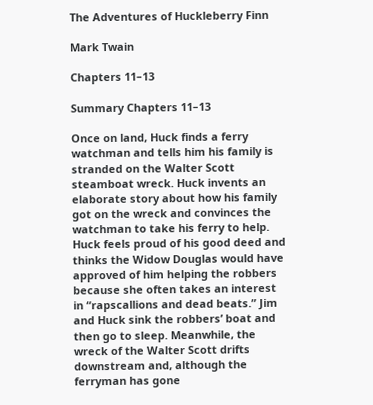The Adventures of Huckleberry Finn

Mark Twain

Chapters 11–13

Summary Chapters 11–13

Once on land, Huck finds a ferry watchman and tells him his family is stranded on the Walter Scott steamboat wreck. Huck invents an elaborate story about how his family got on the wreck and convinces the watchman to take his ferry to help. Huck feels proud of his good deed and thinks the Widow Douglas would have approved of him helping the robbers because she often takes an interest in “rapscallions and dead beats.” Jim and Huck sink the robbers’ boat and then go to sleep. Meanwhile, the wreck of the Walter Scott drifts downstream and, although the ferryman has gone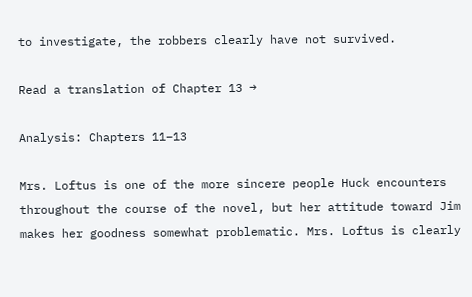to investigate, the robbers clearly have not survived.

Read a translation of Chapter 13 →

Analysis: Chapters 11–13

Mrs. Loftus is one of the more sincere people Huck encounters throughout the course of the novel, but her attitude toward Jim makes her goodness somewhat problematic. Mrs. Loftus is clearly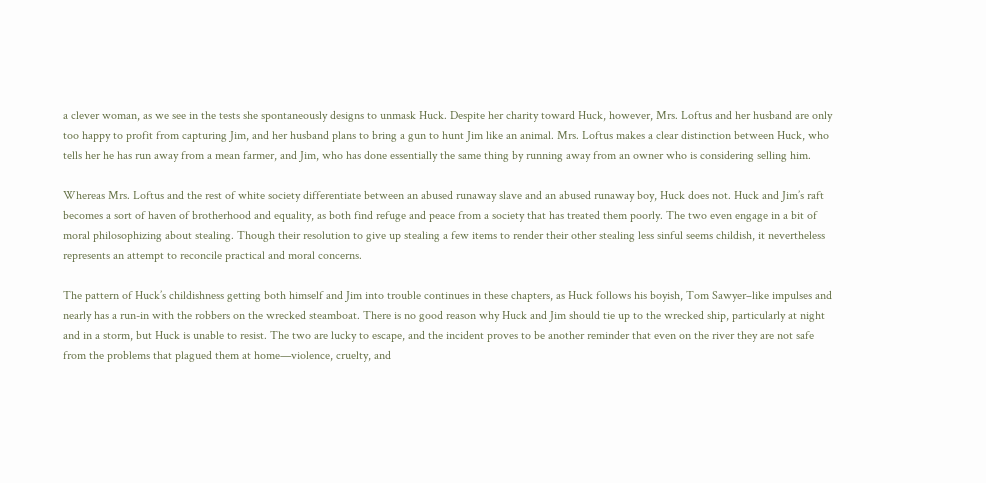a clever woman, as we see in the tests she spontaneously designs to unmask Huck. Despite her charity toward Huck, however, Mrs. Loftus and her husband are only too happy to profit from capturing Jim, and her husband plans to bring a gun to hunt Jim like an animal. Mrs. Loftus makes a clear distinction between Huck, who tells her he has run away from a mean farmer, and Jim, who has done essentially the same thing by running away from an owner who is considering selling him.

Whereas Mrs. Loftus and the rest of white society differentiate between an abused runaway slave and an abused runaway boy, Huck does not. Huck and Jim’s raft becomes a sort of haven of brotherhood and equality, as both find refuge and peace from a society that has treated them poorly. The two even engage in a bit of moral philosophizing about stealing. Though their resolution to give up stealing a few items to render their other stealing less sinful seems childish, it nevertheless represents an attempt to reconcile practical and moral concerns.

The pattern of Huck’s childishness getting both himself and Jim into trouble continues in these chapters, as Huck follows his boyish, Tom Sawyer–like impulses and nearly has a run-in with the robbers on the wrecked steamboat. There is no good reason why Huck and Jim should tie up to the wrecked ship, particularly at night and in a storm, but Huck is unable to resist. The two are lucky to escape, and the incident proves to be another reminder that even on the river they are not safe from the problems that plagued them at home—violence, cruelty, and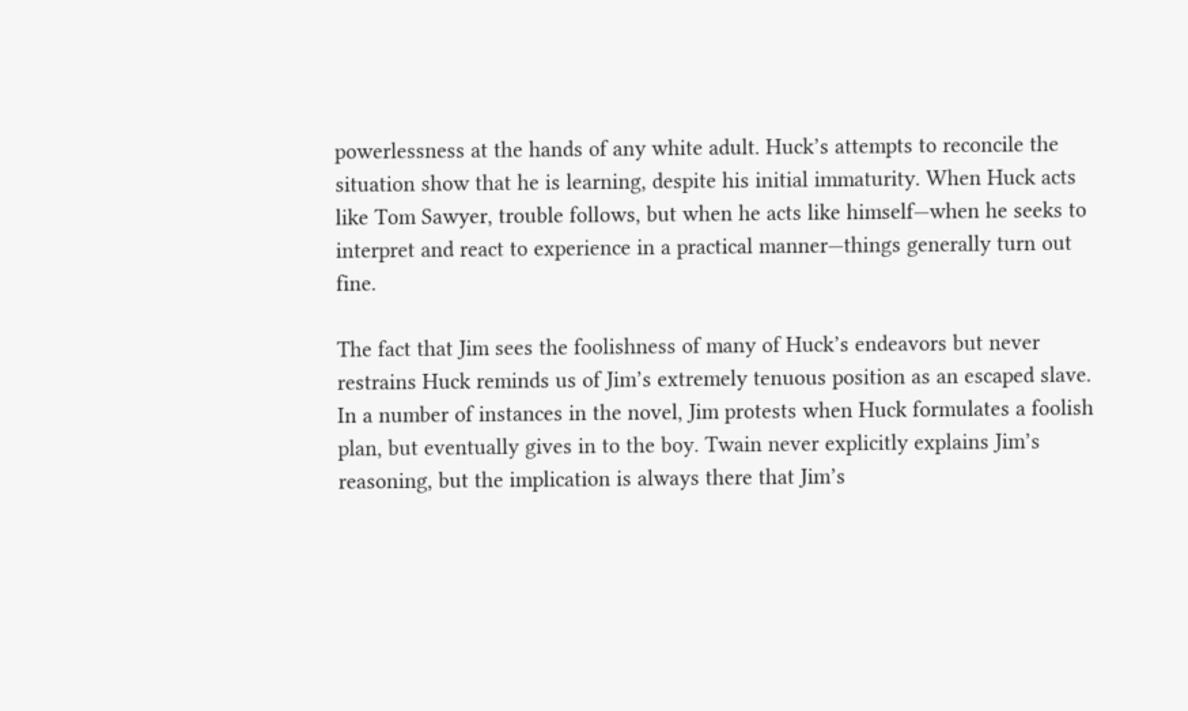powerlessness at the hands of any white adult. Huck’s attempts to reconcile the situation show that he is learning, despite his initial immaturity. When Huck acts like Tom Sawyer, trouble follows, but when he acts like himself—when he seeks to interpret and react to experience in a practical manner—things generally turn out fine.

The fact that Jim sees the foolishness of many of Huck’s endeavors but never restrains Huck reminds us of Jim’s extremely tenuous position as an escaped slave. In a number of instances in the novel, Jim protests when Huck formulates a foolish plan, but eventually gives in to the boy. Twain never explicitly explains Jim’s reasoning, but the implication is always there that Jim’s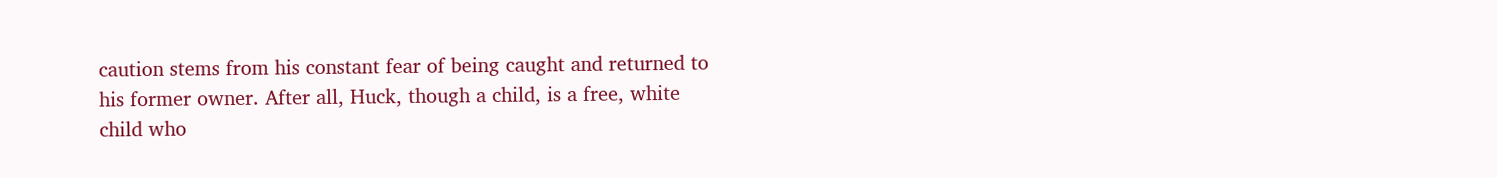caution stems from his constant fear of being caught and returned to his former owner. After all, Huck, though a child, is a free, white child who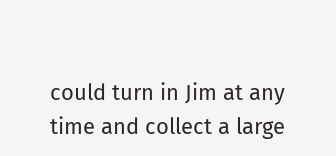could turn in Jim at any time and collect a large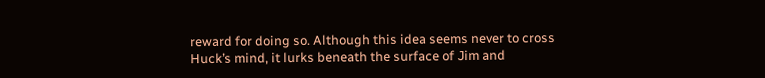reward for doing so. Although this idea seems never to cross Huck’s mind, it lurks beneath the surface of Jim and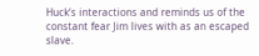Huck’s interactions and reminds us of the constant fear Jim lives with as an escaped slave.